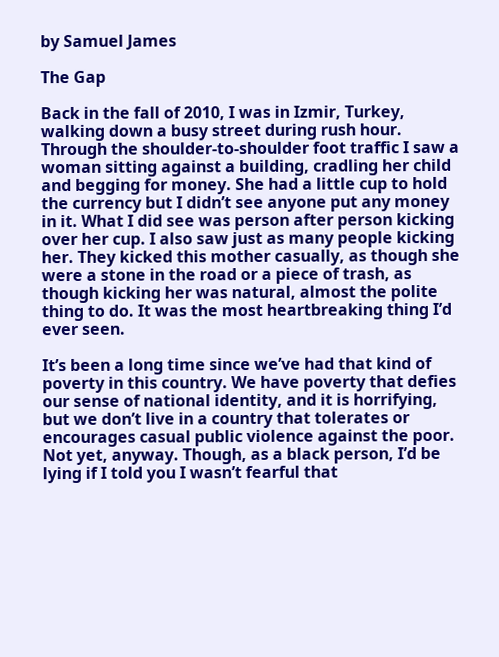by Samuel James

The Gap

Back in the fall of 2010, I was in Izmir, Turkey, walking down a busy street during rush hour. Through the shoulder-to-shoulder foot traffic I saw a woman sitting against a building, cradling her child and begging for money. She had a little cup to hold the currency but I didn’t see anyone put any money in it. What I did see was person after person kicking over her cup. I also saw just as many people kicking her. They kicked this mother casually, as though she were a stone in the road or a piece of trash, as though kicking her was natural, almost the polite thing to do. It was the most heartbreaking thing I’d ever seen.

It’s been a long time since we’ve had that kind of poverty in this country. We have poverty that defies our sense of national identity, and it is horrifying, but we don’t live in a country that tolerates or encourages casual public violence against the poor. Not yet, anyway. Though, as a black person, I’d be lying if I told you I wasn’t fearful that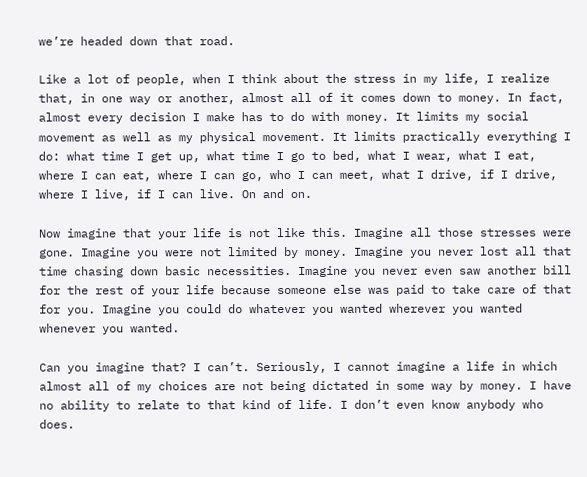we’re headed down that road.

Like a lot of people, when I think about the stress in my life, I realize that, in one way or another, almost all of it comes down to money. In fact, almost every decision I make has to do with money. It limits my social movement as well as my physical movement. It limits practically everything I do: what time I get up, what time I go to bed, what I wear, what I eat, where I can eat, where I can go, who I can meet, what I drive, if I drive, where I live, if I can live. On and on.

Now imagine that your life is not like this. Imagine all those stresses were gone. Imagine you were not limited by money. Imagine you never lost all that time chasing down basic necessities. Imagine you never even saw another bill for the rest of your life because someone else was paid to take care of that for you. Imagine you could do whatever you wanted wherever you wanted whenever you wanted.

Can you imagine that? I can’t. Seriously, I cannot imagine a life in which almost all of my choices are not being dictated in some way by money. I have no ability to relate to that kind of life. I don’t even know anybody who does.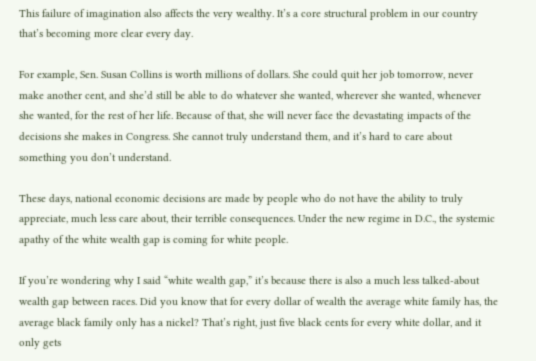This failure of imagination also affects the very wealthy. It’s a core structural problem in our country that’s becoming more clear every day.

For example, Sen. Susan Collins is worth millions of dollars. She could quit her job tomorrow, never make another cent, and she’d still be able to do whatever she wanted, wherever she wanted, whenever she wanted, for the rest of her life. Because of that, she will never face the devastating impacts of the decisions she makes in Congress. She cannot truly understand them, and it’s hard to care about something you don’t understand.

These days, national economic decisions are made by people who do not have the ability to truly appreciate, much less care about, their terrible consequences. Under the new regime in D.C., the systemic apathy of the white wealth gap is coming for white people.

If you’re wondering why I said “white wealth gap,” it’s because there is also a much less talked-about wealth gap between races. Did you know that for every dollar of wealth the average white family has, the average black family only has a nickel? That’s right, just five black cents for every white dollar, and it only gets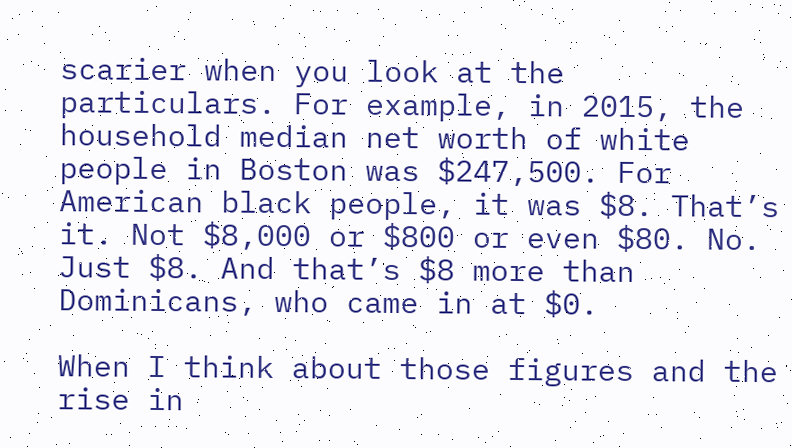scarier when you look at the particulars. For example, in 2015, the household median net worth of white people in Boston was $247,500. For American black people, it was $8. That’s it. Not $8,000 or $800 or even $80. No. Just $8. And that’s $8 more than Dominicans, who came in at $0.

When I think about those figures and the rise in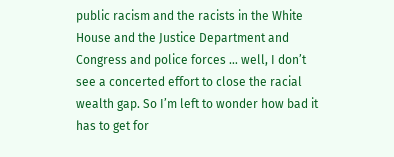public racism and the racists in the White House and the Justice Department and Congress and police forces … well, I don’t see a concerted effort to close the racial wealth gap. So I’m left to wonder how bad it has to get for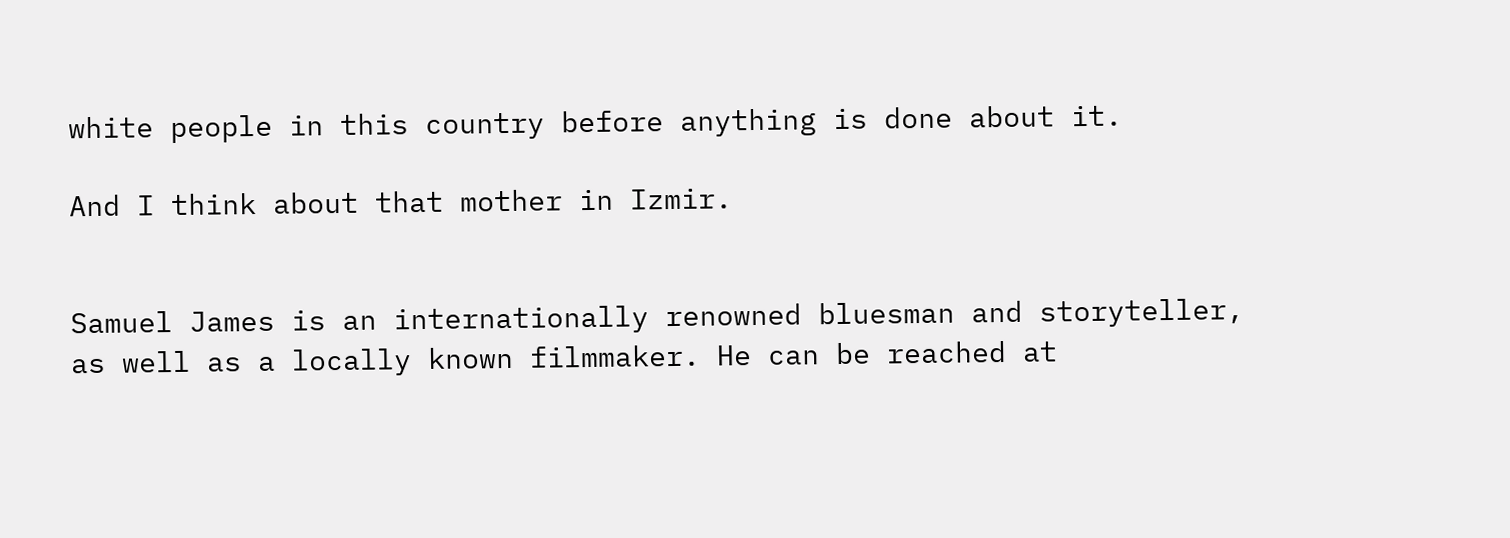white people in this country before anything is done about it.

And I think about that mother in Izmir.


Samuel James is an internationally renowned bluesman and storyteller, as well as a locally known filmmaker. He can be reached at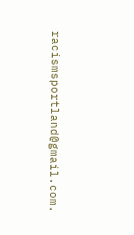racismsportland@gmail.com.